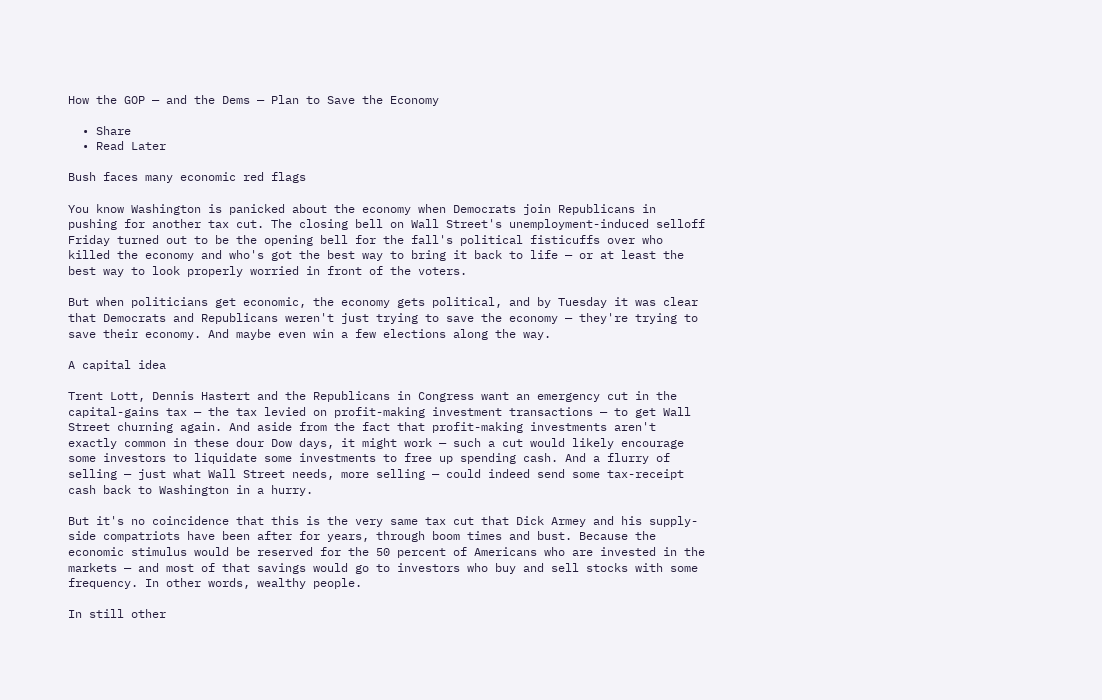How the GOP — and the Dems — Plan to Save the Economy

  • Share
  • Read Later

Bush faces many economic red flags

You know Washington is panicked about the economy when Democrats join Republicans in pushing for another tax cut. The closing bell on Wall Street's unemployment-induced selloff Friday turned out to be the opening bell for the fall's political fisticuffs over who killed the economy and who's got the best way to bring it back to life — or at least the best way to look properly worried in front of the voters.

But when politicians get economic, the economy gets political, and by Tuesday it was clear that Democrats and Republicans weren't just trying to save the economy — they're trying to save their economy. And maybe even win a few elections along the way.

A capital idea

Trent Lott, Dennis Hastert and the Republicans in Congress want an emergency cut in the capital-gains tax — the tax levied on profit-making investment transactions — to get Wall Street churning again. And aside from the fact that profit-making investments aren't exactly common in these dour Dow days, it might work — such a cut would likely encourage some investors to liquidate some investments to free up spending cash. And a flurry of selling — just what Wall Street needs, more selling — could indeed send some tax-receipt cash back to Washington in a hurry.

But it's no coincidence that this is the very same tax cut that Dick Armey and his supply-side compatriots have been after for years, through boom times and bust. Because the economic stimulus would be reserved for the 50 percent of Americans who are invested in the markets — and most of that savings would go to investors who buy and sell stocks with some frequency. In other words, wealthy people.

In still other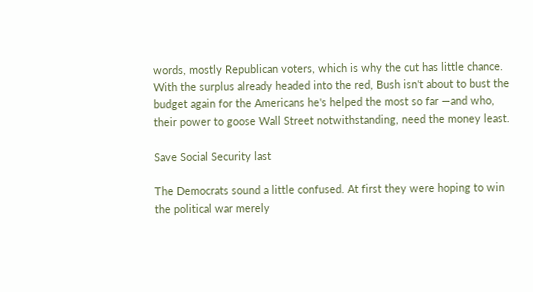words, mostly Republican voters, which is why the cut has little chance. With the surplus already headed into the red, Bush isn't about to bust the budget again for the Americans he's helped the most so far —and who, their power to goose Wall Street notwithstanding, need the money least.

Save Social Security last

The Democrats sound a little confused. At first they were hoping to win the political war merely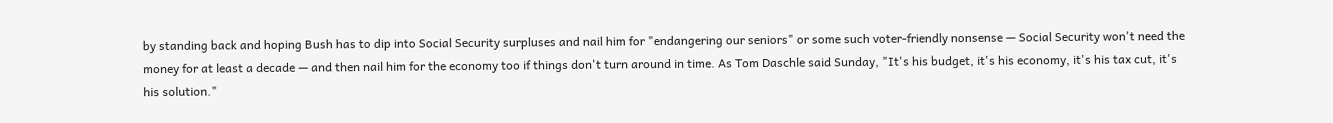by standing back and hoping Bush has to dip into Social Security surpluses and nail him for "endangering our seniors" or some such voter-friendly nonsense — Social Security won't need the money for at least a decade — and then nail him for the economy too if things don't turn around in time. As Tom Daschle said Sunday, "It's his budget, it's his economy, it's his tax cut, it's his solution."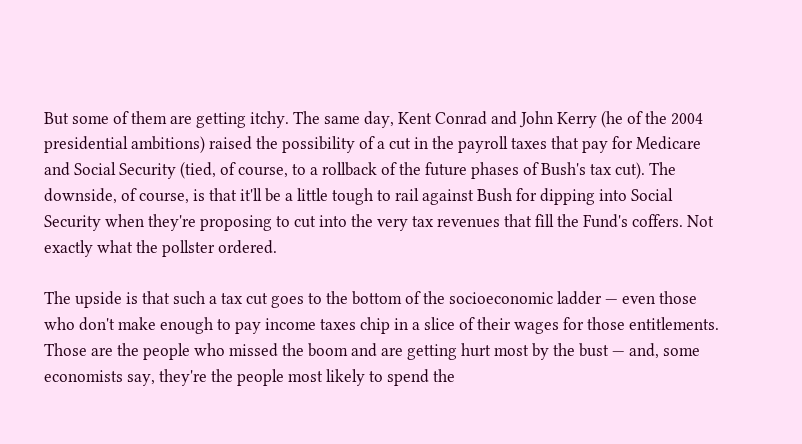But some of them are getting itchy. The same day, Kent Conrad and John Kerry (he of the 2004 presidential ambitions) raised the possibility of a cut in the payroll taxes that pay for Medicare and Social Security (tied, of course, to a rollback of the future phases of Bush's tax cut). The downside, of course, is that it'll be a little tough to rail against Bush for dipping into Social Security when they're proposing to cut into the very tax revenues that fill the Fund's coffers. Not exactly what the pollster ordered.

The upside is that such a tax cut goes to the bottom of the socioeconomic ladder — even those who don't make enough to pay income taxes chip in a slice of their wages for those entitlements. Those are the people who missed the boom and are getting hurt most by the bust — and, some economists say, they're the people most likely to spend the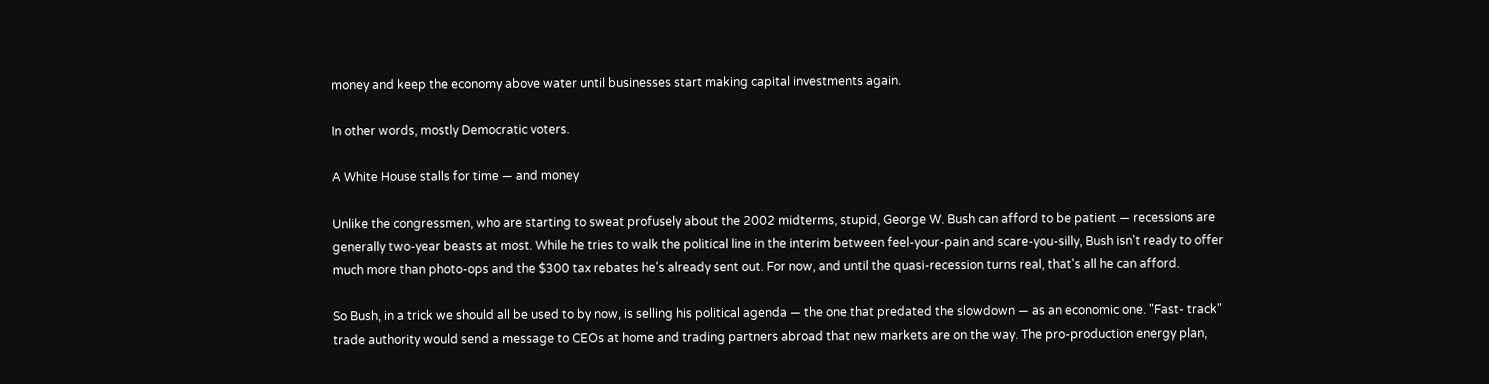money and keep the economy above water until businesses start making capital investments again.

In other words, mostly Democratic voters.

A White House stalls for time — and money

Unlike the congressmen, who are starting to sweat profusely about the 2002 midterms, stupid, George W. Bush can afford to be patient — recessions are generally two-year beasts at most. While he tries to walk the political line in the interim between feel-your-pain and scare-you-silly, Bush isn't ready to offer much more than photo-ops and the $300 tax rebates he's already sent out. For now, and until the quasi-recession turns real, that's all he can afford.

So Bush, in a trick we should all be used to by now, is selling his political agenda — the one that predated the slowdown — as an economic one. "Fast- track" trade authority would send a message to CEOs at home and trading partners abroad that new markets are on the way. The pro-production energy plan,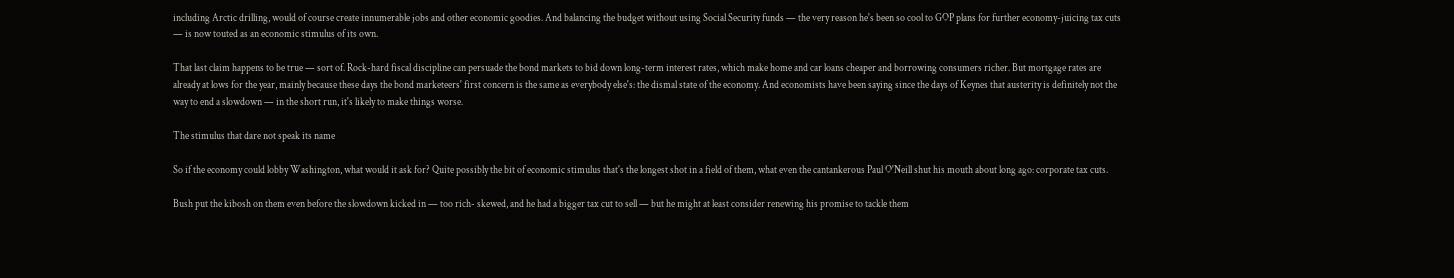including Arctic drilling, would of course create innumerable jobs and other economic goodies. And balancing the budget without using Social Security funds — the very reason he's been so cool to GOP plans for further economy-juicing tax cuts — is now touted as an economic stimulus of its own.

That last claim happens to be true — sort of. Rock-hard fiscal discipline can persuade the bond markets to bid down long-term interest rates, which make home and car loans cheaper and borrowing consumers richer. But mortgage rates are already at lows for the year, mainly because these days the bond marketeers' first concern is the same as everybody else's: the dismal state of the economy. And economists have been saying since the days of Keynes that austerity is definitely not the way to end a slowdown — in the short run, it's likely to make things worse.

The stimulus that dare not speak its name

So if the economy could lobby Washington, what would it ask for? Quite possibly the bit of economic stimulus that's the longest shot in a field of them, what even the cantankerous Paul O'Neill shut his mouth about long ago: corporate tax cuts.

Bush put the kibosh on them even before the slowdown kicked in — too rich- skewed, and he had a bigger tax cut to sell — but he might at least consider renewing his promise to tackle them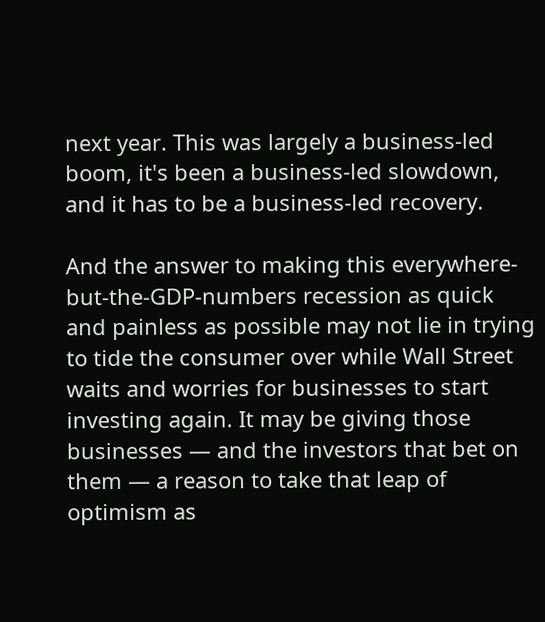next year. This was largely a business-led boom, it's been a business-led slowdown, and it has to be a business-led recovery.

And the answer to making this everywhere-but-the-GDP-numbers recession as quick and painless as possible may not lie in trying to tide the consumer over while Wall Street waits and worries for businesses to start investing again. It may be giving those businesses — and the investors that bet on them — a reason to take that leap of optimism as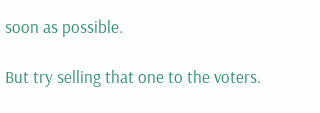soon as possible.

But try selling that one to the voters.